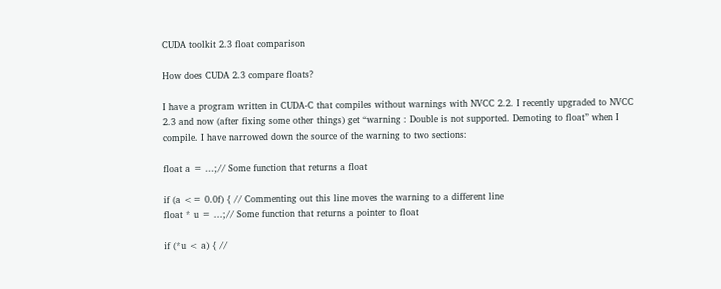CUDA toolkit 2.3 float comparison

How does CUDA 2.3 compare floats?

I have a program written in CUDA-C that compiles without warnings with NVCC 2.2. I recently upgraded to NVCC 2.3 and now (after fixing some other things) get “warning : Double is not supported. Demoting to float” when I compile. I have narrowed down the source of the warning to two sections:

float a = ...;// Some function that returns a float

if (a <= 0.0f) { // Commenting out this line moves the warning to a different line
float * u = ...;// Some function that returns a pointer to float

if (*u < a) { //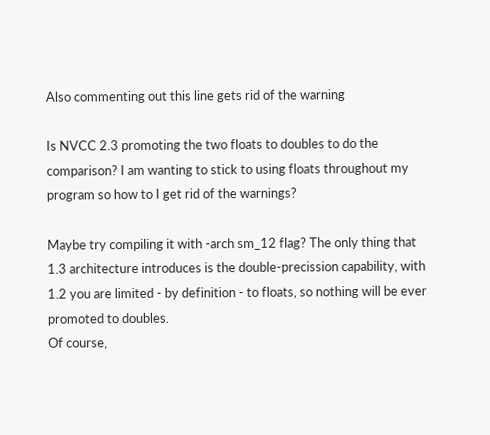Also commenting out this line gets rid of the warning

Is NVCC 2.3 promoting the two floats to doubles to do the comparison? I am wanting to stick to using floats throughout my program so how to I get rid of the warnings?

Maybe try compiling it with -arch sm_12 flag? The only thing that 1.3 architecture introduces is the double-precission capability, with 1.2 you are limited - by definition - to floats, so nothing will be ever promoted to doubles.
Of course,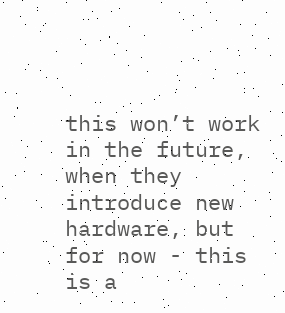this won’t work in the future, when they introduce new hardware, but for now - this is a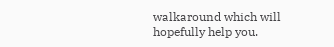walkaround which will hopefully help you.